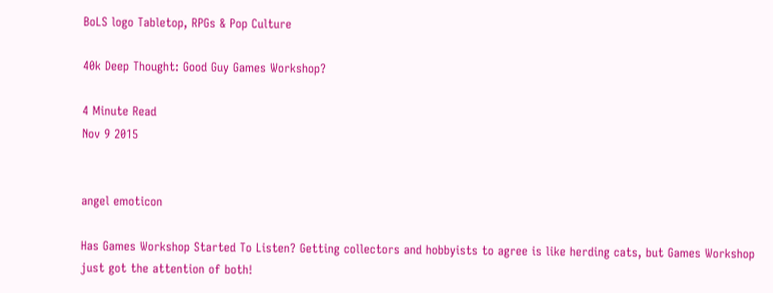BoLS logo Tabletop, RPGs & Pop Culture

40k Deep Thought: Good Guy Games Workshop?

4 Minute Read
Nov 9 2015


angel emoticon

Has Games Workshop Started To Listen? Getting collectors and hobbyists to agree is like herding cats, but Games Workshop just got the attention of both!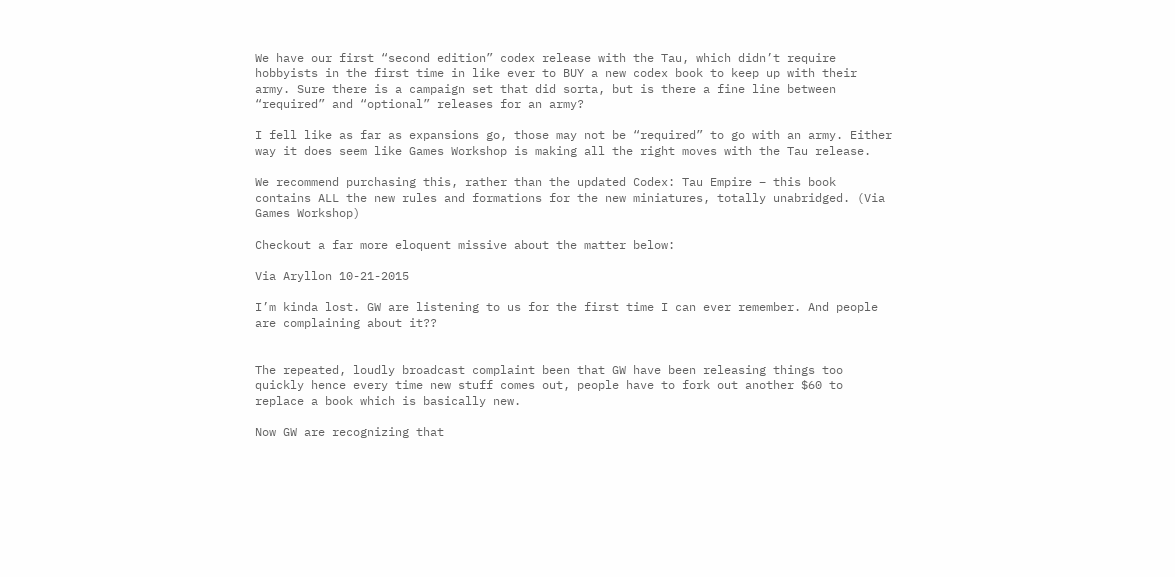We have our first “second edition” codex release with the Tau, which didn’t require hobbyists in the first time in like ever to BUY a new codex book to keep up with their army. Sure there is a campaign set that did sorta, but is there a fine line between “required” and “optional” releases for an army?

I fell like as far as expansions go, those may not be “required” to go with an army. Either way it does seem like Games Workshop is making all the right moves with the Tau release.

We recommend purchasing this, rather than the updated Codex: Tau Empire – this book contains ALL the new rules and formations for the new miniatures, totally unabridged. (Via Games Workshop)

Checkout a far more eloquent missive about the matter below:

Via Aryllon 10-21-2015

I’m kinda lost. GW are listening to us for the first time I can ever remember. And people are complaining about it??


The repeated, loudly broadcast complaint been that GW have been releasing things too quickly hence every time new stuff comes out, people have to fork out another $60 to replace a book which is basically new.

Now GW are recognizing that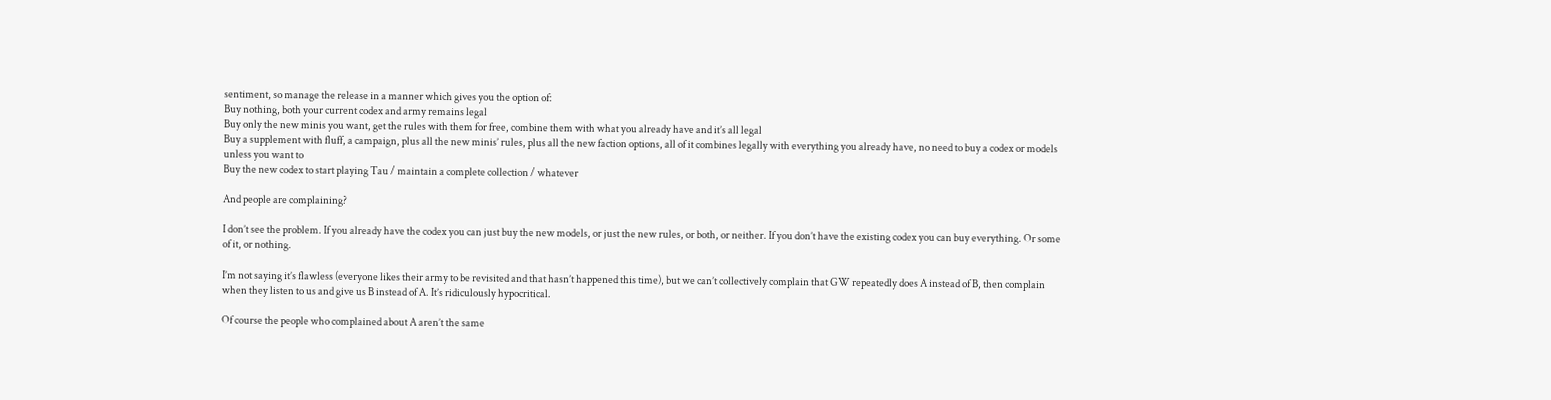sentiment, so manage the release in a manner which gives you the option of:
Buy nothing, both your current codex and army remains legal
Buy only the new minis you want, get the rules with them for free, combine them with what you already have and it’s all legal
Buy a supplement with fluff, a campaign, plus all the new minis’ rules, plus all the new faction options, all of it combines legally with everything you already have, no need to buy a codex or models unless you want to
Buy the new codex to start playing Tau / maintain a complete collection / whatever

And people are complaining?

I don’t see the problem. If you already have the codex you can just buy the new models, or just the new rules, or both, or neither. If you don’t have the existing codex you can buy everything. Or some of it, or nothing.

I’m not saying it’s flawless (everyone likes their army to be revisited and that hasn’t happened this time), but we can’t collectively complain that GW repeatedly does A instead of B, then complain when they listen to us and give us B instead of A. It’s ridiculously hypocritical.

Of course the people who complained about A aren’t the same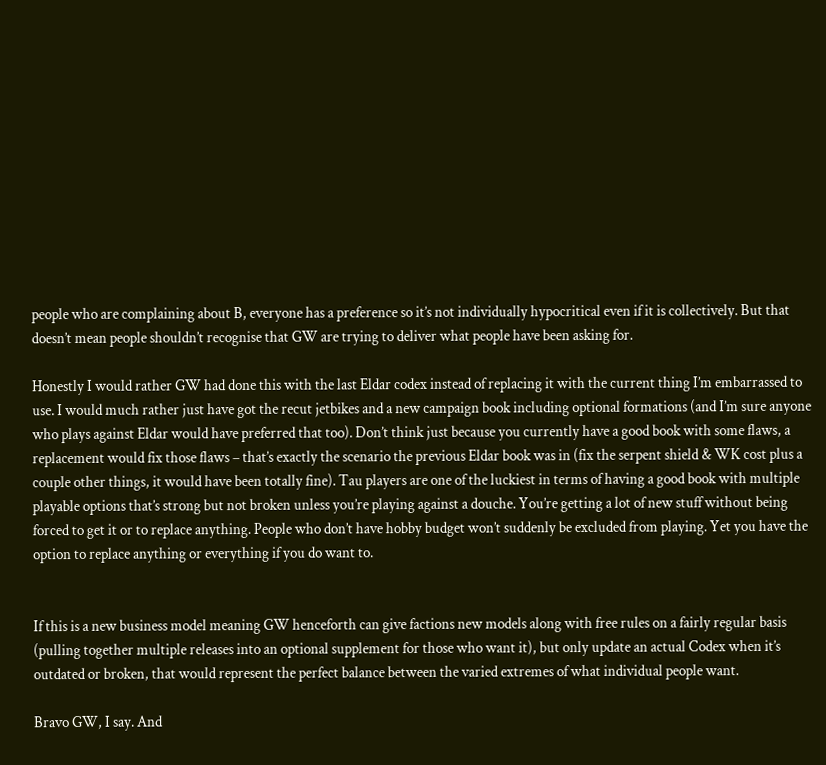people who are complaining about B, everyone has a preference so it’s not individually hypocritical even if it is collectively. But that doesn’t mean people shouldn’t recognise that GW are trying to deliver what people have been asking for.

Honestly I would rather GW had done this with the last Eldar codex instead of replacing it with the current thing I’m embarrassed to use. I would much rather just have got the recut jetbikes and a new campaign book including optional formations (and I’m sure anyone who plays against Eldar would have preferred that too). Don’t think just because you currently have a good book with some flaws, a replacement would fix those flaws – that’s exactly the scenario the previous Eldar book was in (fix the serpent shield & WK cost plus a couple other things, it would have been totally fine). Tau players are one of the luckiest in terms of having a good book with multiple playable options that’s strong but not broken unless you’re playing against a douche. You’re getting a lot of new stuff without being forced to get it or to replace anything. People who don’t have hobby budget won’t suddenly be excluded from playing. Yet you have the option to replace anything or everything if you do want to.


If this is a new business model meaning GW henceforth can give factions new models along with free rules on a fairly regular basis (pulling together multiple releases into an optional supplement for those who want it), but only update an actual Codex when it’s outdated or broken, that would represent the perfect balance between the varied extremes of what individual people want.

Bravo GW, I say. And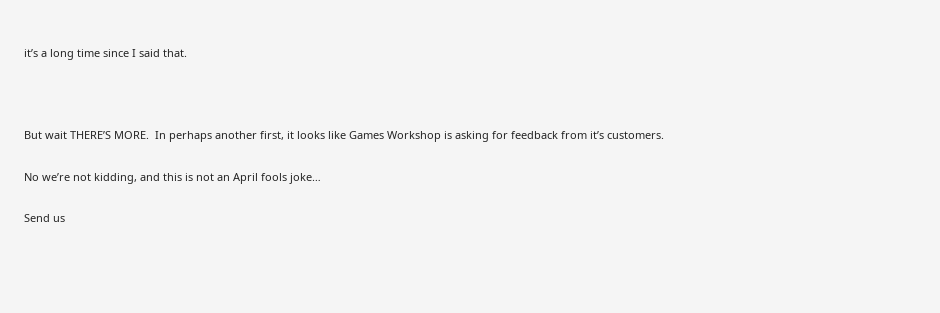it’s a long time since I said that.



But wait THERE’S MORE.  In perhaps another first, it looks like Games Workshop is asking for feedback from it’s customers.

No we’re not kidding, and this is not an April fools joke…

Send us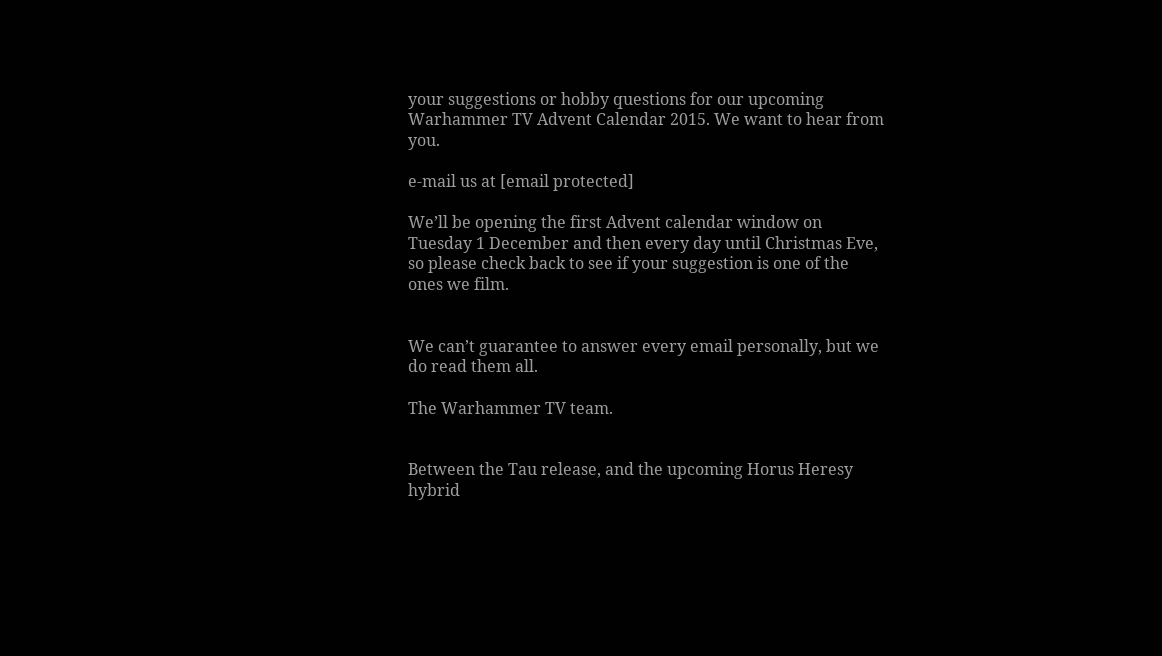your suggestions or hobby questions for our upcoming Warhammer TV Advent Calendar 2015. We want to hear from you.

e-mail us at [email protected]

We’ll be opening the first Advent calendar window on Tuesday 1 December and then every day until Christmas Eve, so please check back to see if your suggestion is one of the ones we film.


We can’t guarantee to answer every email personally, but we do read them all.

The Warhammer TV team.


Between the Tau release, and the upcoming Horus Heresy hybrid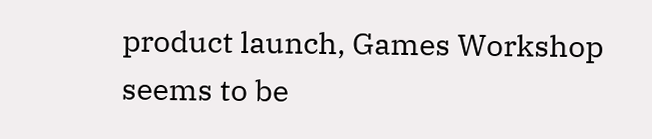product launch, Games Workshop seems to be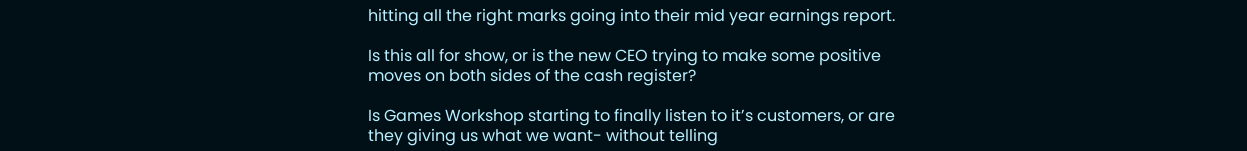hitting all the right marks going into their mid year earnings report.

Is this all for show, or is the new CEO trying to make some positive moves on both sides of the cash register?

Is Games Workshop starting to finally listen to it’s customers, or are they giving us what we want- without telling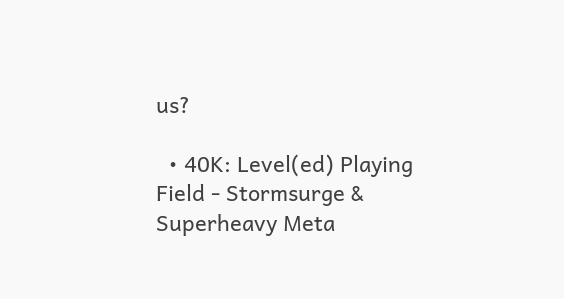us?

  • 40K: Level(ed) Playing Field - Stormsurge & Superheavy Meta